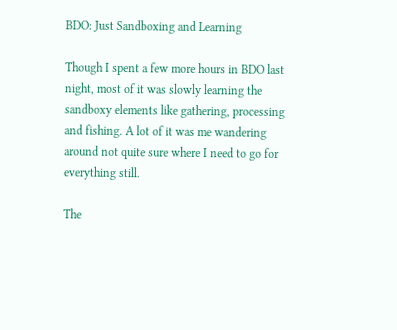BDO: Just Sandboxing and Learning

Though I spent a few more hours in BDO last night, most of it was slowly learning the sandboxy elements like gathering, processing and fishing. A lot of it was me wandering around not quite sure where I need to go for everything still.

The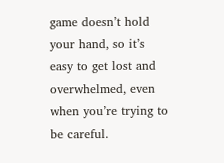game doesn’t hold your hand, so it’s easy to get lost and overwhelmed, even when you’re trying to be careful.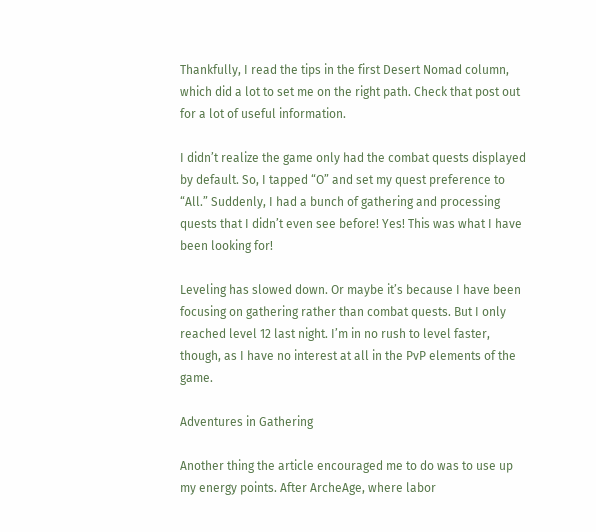Thankfully, I read the tips in the first Desert Nomad column, which did a lot to set me on the right path. Check that post out for a lot of useful information.

I didn’t realize the game only had the combat quests displayed by default. So, I tapped “O” and set my quest preference to “All.” Suddenly, I had a bunch of gathering and processing quests that I didn’t even see before! Yes! This was what I have been looking for!

Leveling has slowed down. Or maybe it’s because I have been focusing on gathering rather than combat quests. But I only reached level 12 last night. I’m in no rush to level faster, though, as I have no interest at all in the PvP elements of the game.

Adventures in Gathering

Another thing the article encouraged me to do was to use up my energy points. After ArcheAge, where labor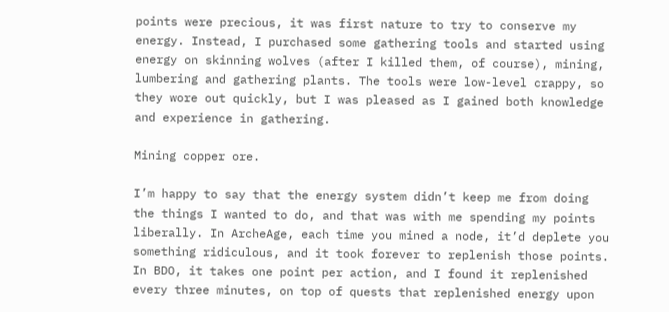points were precious, it was first nature to try to conserve my energy. Instead, I purchased some gathering tools and started using energy on skinning wolves (after I killed them, of course), mining, lumbering and gathering plants. The tools were low-level crappy, so they wore out quickly, but I was pleased as I gained both knowledge and experience in gathering.

Mining copper ore.

I’m happy to say that the energy system didn’t keep me from doing the things I wanted to do, and that was with me spending my points liberally. In ArcheAge, each time you mined a node, it’d deplete you something ridiculous, and it took forever to replenish those points. In BDO, it takes one point per action, and I found it replenished every three minutes, on top of quests that replenished energy upon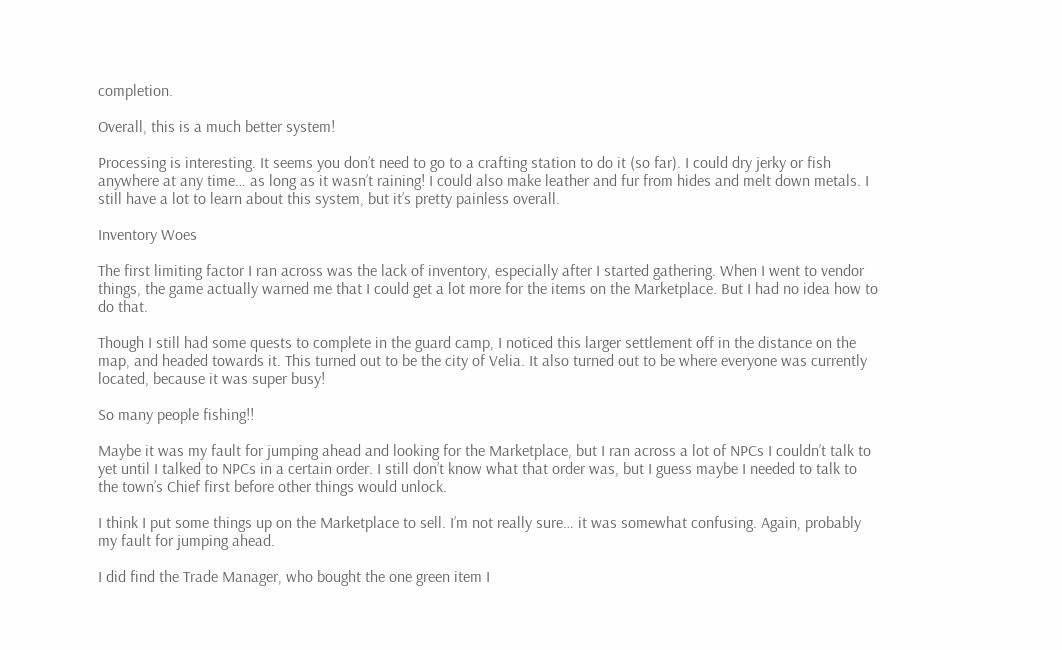completion.

Overall, this is a much better system!

Processing is interesting. It seems you don’t need to go to a crafting station to do it (so far). I could dry jerky or fish anywhere at any time… as long as it wasn’t raining! I could also make leather and fur from hides and melt down metals. I still have a lot to learn about this system, but it’s pretty painless overall.

Inventory Woes

The first limiting factor I ran across was the lack of inventory, especially after I started gathering. When I went to vendor things, the game actually warned me that I could get a lot more for the items on the Marketplace. But I had no idea how to do that.

Though I still had some quests to complete in the guard camp, I noticed this larger settlement off in the distance on the map, and headed towards it. This turned out to be the city of Velia. It also turned out to be where everyone was currently located, because it was super busy!

So many people fishing!!

Maybe it was my fault for jumping ahead and looking for the Marketplace, but I ran across a lot of NPCs I couldn’t talk to yet until I talked to NPCs in a certain order. I still don’t know what that order was, but I guess maybe I needed to talk to the town’s Chief first before other things would unlock.

I think I put some things up on the Marketplace to sell. I’m not really sure… it was somewhat confusing. Again, probably my fault for jumping ahead.

I did find the Trade Manager, who bought the one green item I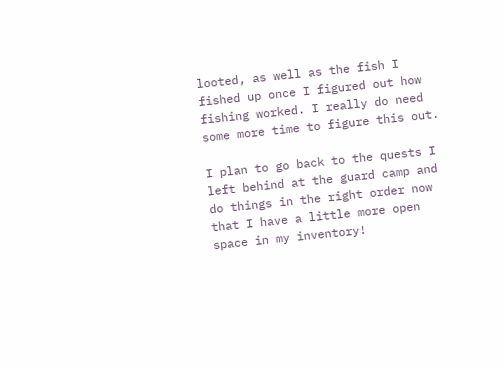looted, as well as the fish I fished up once I figured out how fishing worked. I really do need some more time to figure this out.

I plan to go back to the quests I left behind at the guard camp and do things in the right order now that I have a little more open space in my inventory!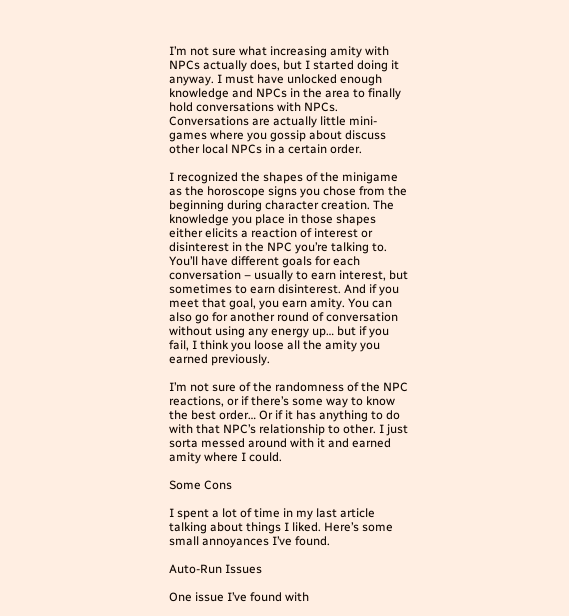I’m not sure what increasing amity with NPCs actually does, but I started doing it anyway. I must have unlocked enough knowledge and NPCs in the area to finally hold conversations with NPCs. Conversations are actually little mini-games where you gossip about discuss other local NPCs in a certain order.

I recognized the shapes of the minigame as the horoscope signs you chose from the beginning during character creation. The knowledge you place in those shapes either elicits a reaction of interest or disinterest in the NPC you’re talking to. You’ll have different goals for each conversation – usually to earn interest, but sometimes to earn disinterest. And if you meet that goal, you earn amity. You can also go for another round of conversation without using any energy up… but if you fail, I think you loose all the amity you earned previously.

I’m not sure of the randomness of the NPC reactions, or if there’s some way to know the best order… Or if it has anything to do with that NPC’s relationship to other. I just sorta messed around with it and earned amity where I could.

Some Cons

I spent a lot of time in my last article talking about things I liked. Here’s some small annoyances I’ve found.

Auto-Run Issues

One issue I’ve found with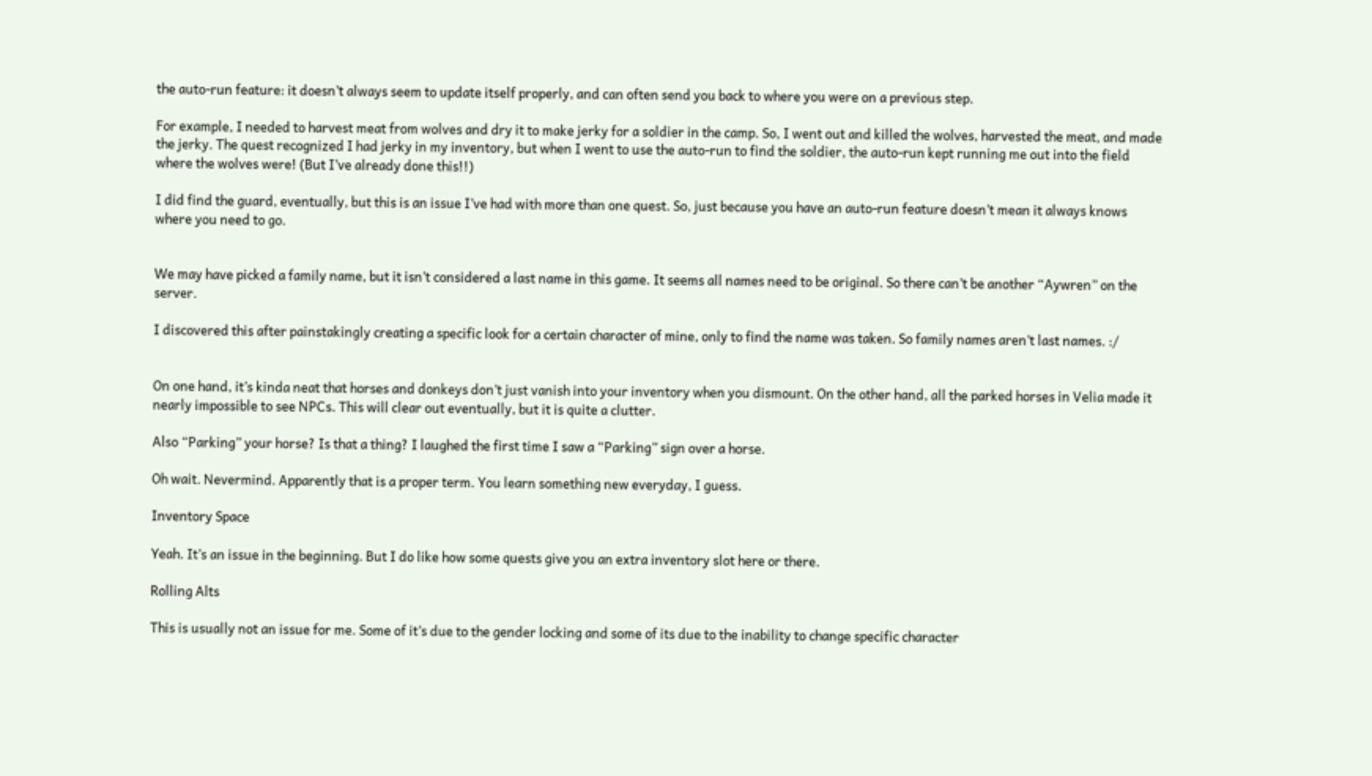the auto-run feature: it doesn’t always seem to update itself properly, and can often send you back to where you were on a previous step.

For example, I needed to harvest meat from wolves and dry it to make jerky for a soldier in the camp. So, I went out and killed the wolves, harvested the meat, and made the jerky. The quest recognized I had jerky in my inventory, but when I went to use the auto-run to find the soldier, the auto-run kept running me out into the field where the wolves were! (But I’ve already done this!!)

I did find the guard, eventually, but this is an issue I’ve had with more than one quest. So, just because you have an auto-run feature doesn’t mean it always knows where you need to go.


We may have picked a family name, but it isn’t considered a last name in this game. It seems all names need to be original. So there can’t be another “Aywren” on the server.

I discovered this after painstakingly creating a specific look for a certain character of mine, only to find the name was taken. So family names aren’t last names. :/


On one hand, it’s kinda neat that horses and donkeys don’t just vanish into your inventory when you dismount. On the other hand, all the parked horses in Velia made it nearly impossible to see NPCs. This will clear out eventually, but it is quite a clutter.

Also “Parking” your horse? Is that a thing? I laughed the first time I saw a “Parking” sign over a horse.

Oh wait. Nevermind. Apparently that is a proper term. You learn something new everyday, I guess.

Inventory Space

Yeah. It’s an issue in the beginning. But I do like how some quests give you an extra inventory slot here or there.

Rolling Alts

This is usually not an issue for me. Some of it’s due to the gender locking and some of its due to the inability to change specific character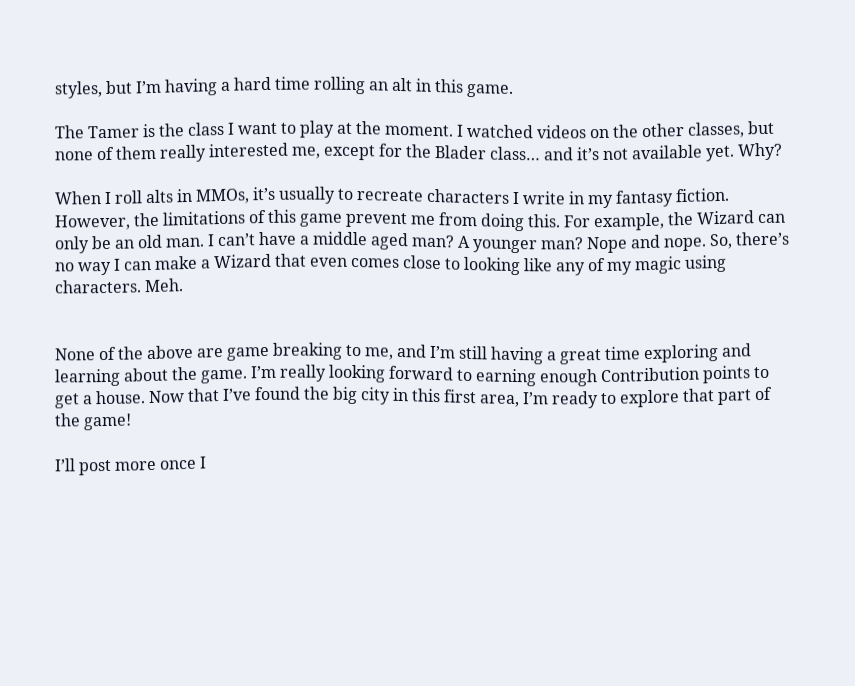styles, but I’m having a hard time rolling an alt in this game.

The Tamer is the class I want to play at the moment. I watched videos on the other classes, but none of them really interested me, except for the Blader class… and it’s not available yet. Why?

When I roll alts in MMOs, it’s usually to recreate characters I write in my fantasy fiction. However, the limitations of this game prevent me from doing this. For example, the Wizard can only be an old man. I can’t have a middle aged man? A younger man? Nope and nope. So, there’s no way I can make a Wizard that even comes close to looking like any of my magic using characters. Meh.


None of the above are game breaking to me, and I’m still having a great time exploring and learning about the game. I’m really looking forward to earning enough Contribution points to get a house. Now that I’ve found the big city in this first area, I’m ready to explore that part of the game!

I’ll post more once I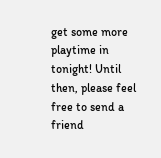get some more playtime in tonight! Until then, please feel free to send a friend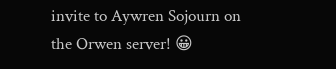invite to Aywren Sojourn on the Orwen server! 😀